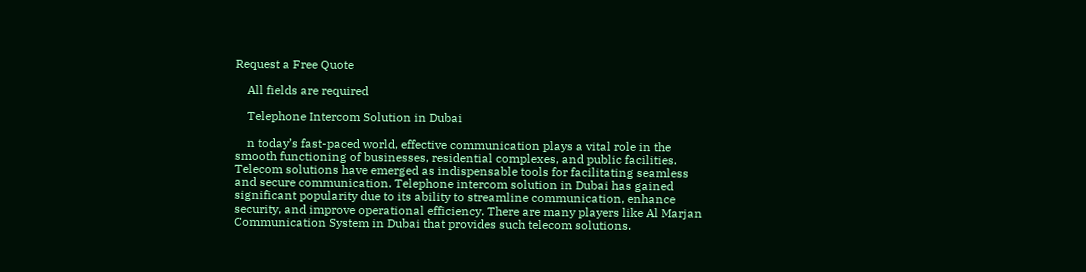Request a Free Quote

    All fields are required

    Telephone Intercom Solution in Dubai

    n today’s fast-paced world, effective communication plays a vital role in the smooth functioning of businesses, residential complexes, and public facilities. Telecom solutions have emerged as indispensable tools for facilitating seamless and secure communication. Telephone intercom solution in Dubai has gained significant popularity due to its ability to streamline communication, enhance security, and improve operational efficiency. There are many players like Al Marjan Communication System in Dubai that provides such telecom solutions.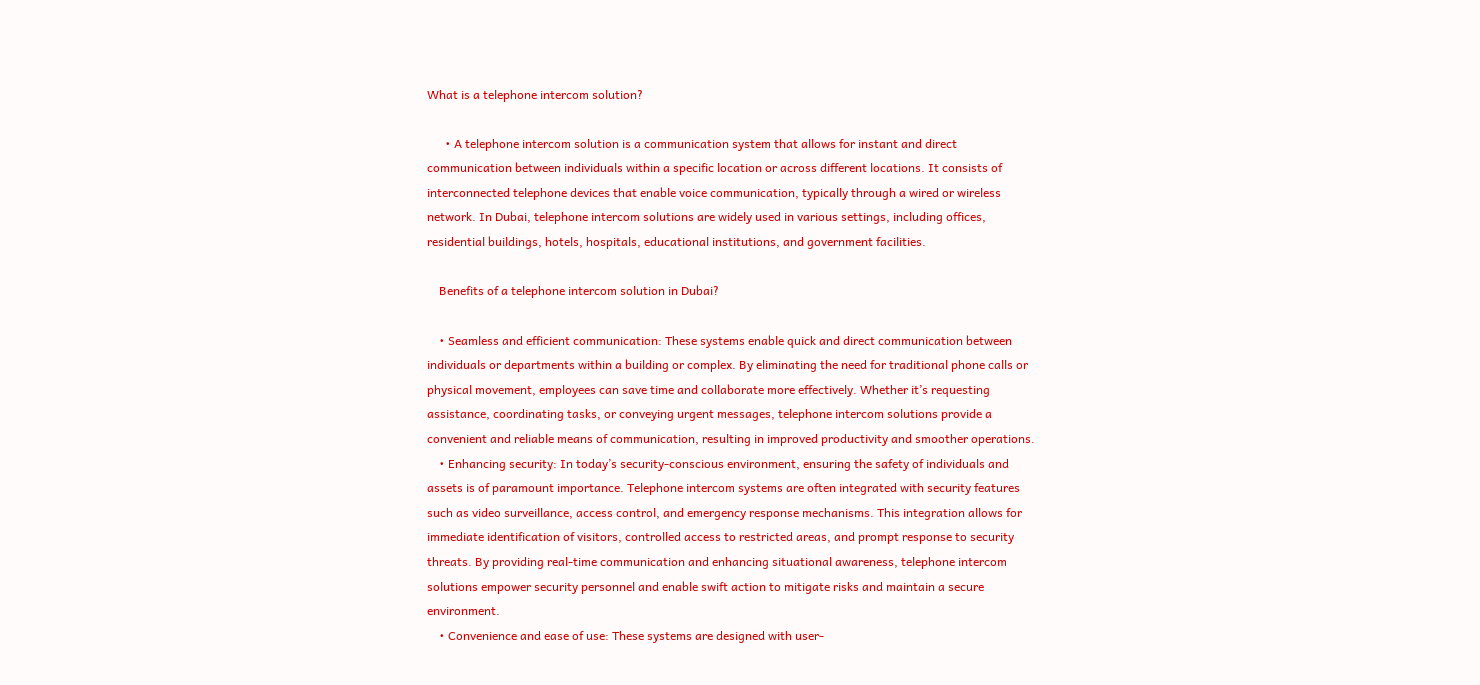What is a telephone intercom solution?

      • A telephone intercom solution is a communication system that allows for instant and direct communication between individuals within a specific location or across different locations. It consists of interconnected telephone devices that enable voice communication, typically through a wired or wireless network. In Dubai, telephone intercom solutions are widely used in various settings, including offices, residential buildings, hotels, hospitals, educational institutions, and government facilities.

    Benefits of a telephone intercom solution in Dubai?

    • Seamless and efficient communication: These systems enable quick and direct communication between individuals or departments within a building or complex. By eliminating the need for traditional phone calls or physical movement, employees can save time and collaborate more effectively. Whether it’s requesting assistance, coordinating tasks, or conveying urgent messages, telephone intercom solutions provide a convenient and reliable means of communication, resulting in improved productivity and smoother operations.
    • Enhancing security: In today’s security-conscious environment, ensuring the safety of individuals and assets is of paramount importance. Telephone intercom systems are often integrated with security features such as video surveillance, access control, and emergency response mechanisms. This integration allows for immediate identification of visitors, controlled access to restricted areas, and prompt response to security threats. By providing real-time communication and enhancing situational awareness, telephone intercom solutions empower security personnel and enable swift action to mitigate risks and maintain a secure environment.
    • Convenience and ease of use: These systems are designed with user-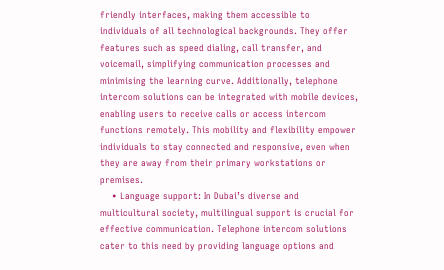friendly interfaces, making them accessible to individuals of all technological backgrounds. They offer features such as speed dialing, call transfer, and voicemail, simplifying communication processes and minimising the learning curve. Additionally, telephone intercom solutions can be integrated with mobile devices, enabling users to receive calls or access intercom functions remotely. This mobility and flexibility empower individuals to stay connected and responsive, even when they are away from their primary workstations or premises.
    • Language support: In Dubai’s diverse and multicultural society, multilingual support is crucial for effective communication. Telephone intercom solutions cater to this need by providing language options and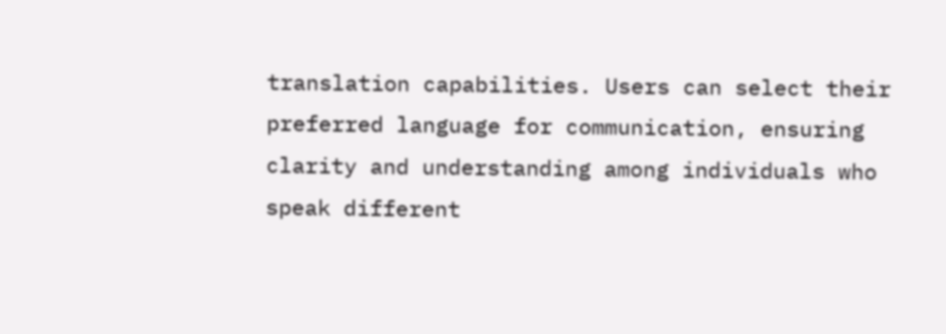translation capabilities. Users can select their preferred language for communication, ensuring clarity and understanding among individuals who speak different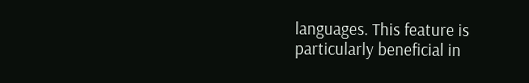languages. This feature is particularly beneficial in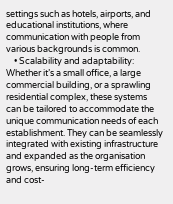settings such as hotels, airports, and educational institutions, where communication with people from various backgrounds is common.
    • Scalability and adaptability: Whether it’s a small office, a large commercial building, or a sprawling residential complex, these systems can be tailored to accommodate the unique communication needs of each establishment. They can be seamlessly integrated with existing infrastructure and expanded as the organisation grows, ensuring long-term efficiency and cost-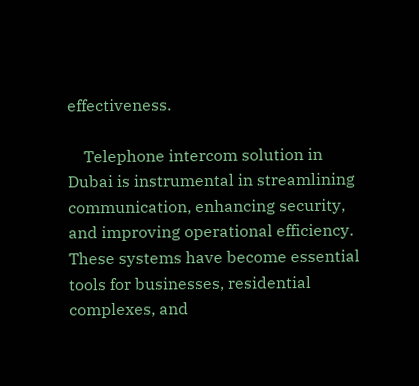effectiveness.

    Telephone intercom solution in Dubai is instrumental in streamlining communication, enhancing security, and improving operational efficiency. These systems have become essential tools for businesses, residential complexes, and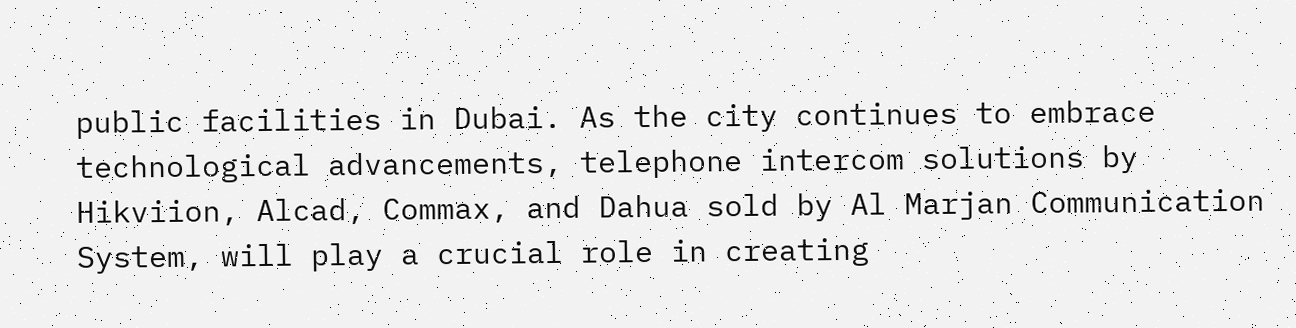public facilities in Dubai. As the city continues to embrace technological advancements, telephone intercom solutions by Hikviion, Alcad, Commax, and Dahua sold by Al Marjan Communication System, will play a crucial role in creating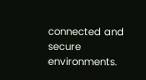connected and secure environments.